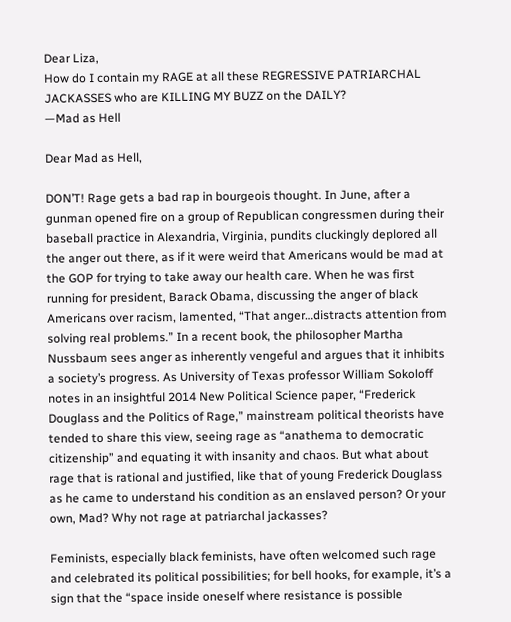Dear Liza,
How do I contain my RAGE at all these REGRESSIVE PATRIARCHAL JACKASSES who are KILLING MY BUZZ on the DAILY?
—Mad as Hell

Dear Mad as Hell,

DON’T! Rage gets a bad rap in bourgeois thought. In June, after a gunman opened fire on a group of Republican congressmen during their baseball practice in Alexandria, Virginia, pundits cluckingly deplored all the anger out there, as if it were weird that Americans would be mad at the GOP for trying to take away our health care. When he was first running for president, Barack Obama, discussing the anger of black Americans over racism, lamented, “That anger…distracts attention from solving real problems.” In a recent book, the philosopher Martha Nussbaum sees anger as inherently vengeful and argues that it inhibits a society’s progress. As University of Texas professor William Sokoloff notes in an insightful 2014 New Political Science paper, “Frederick Douglass and the Politics of Rage,” mainstream political theorists have tended to share this view, seeing rage as “anathema to democratic citizenship” and equating it with insanity and chaos. But what about rage that is rational and justified, like that of young Frederick Douglass as he came to understand his condition as an enslaved person? Or your own, Mad? Why not rage at patriarchal jackasses?

Feminists, especially black feminists, have often welcomed such rage and celebrated its political possibilities; for bell hooks, for example, it’s a sign that the “space inside oneself where resistance is possible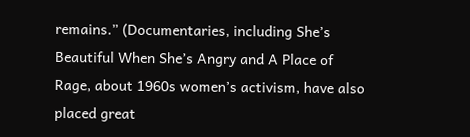remains.” (Documentaries, including She’s Beautiful When She’s Angry and A Place of Rage, about 1960s women’s activism, have also placed great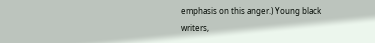emphasis on this anger.) Young black writers,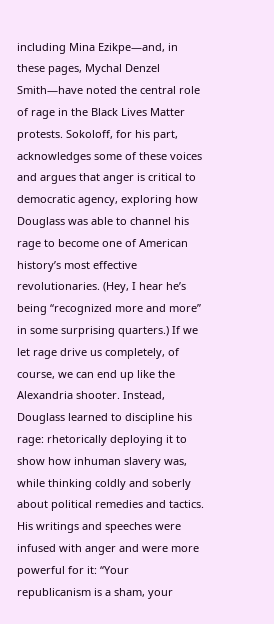including Mina Ezikpe—and, in these pages, Mychal Denzel Smith—have noted the central role of rage in the Black Lives Matter protests. Sokoloff, for his part, acknowledges some of these voices and argues that anger is critical to democratic agency, exploring how Douglass was able to channel his rage to become one of American history’s most effective revolutionaries. (Hey, I hear he’s being “recognized more and more” in some surprising quarters.) If we let rage drive us completely, of course, we can end up like the Alexandria shooter. Instead, Douglass learned to discipline his rage: rhetorically deploying it to show how inhuman slavery was, while thinking coldly and soberly about political remedies and tactics. His writings and speeches were infused with anger and were more powerful for it: “Your republicanism is a sham, your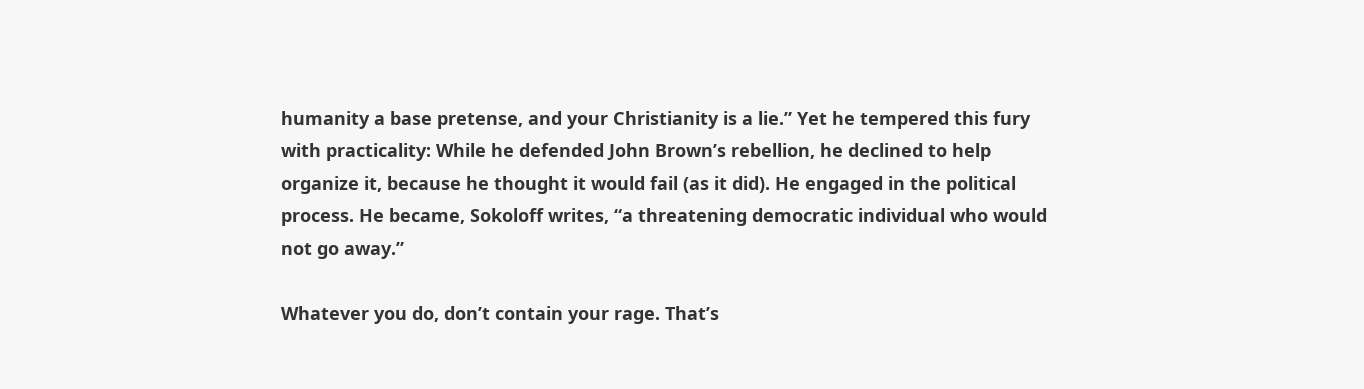humanity a base pretense, and your Christianity is a lie.” Yet he tempered this fury with practicality: While he defended John Brown’s rebellion, he declined to help organize it, because he thought it would fail (as it did). He engaged in the political process. He became, Sokoloff writes, “a threatening democratic individual who would not go away.”

Whatever you do, don’t contain your rage. That’s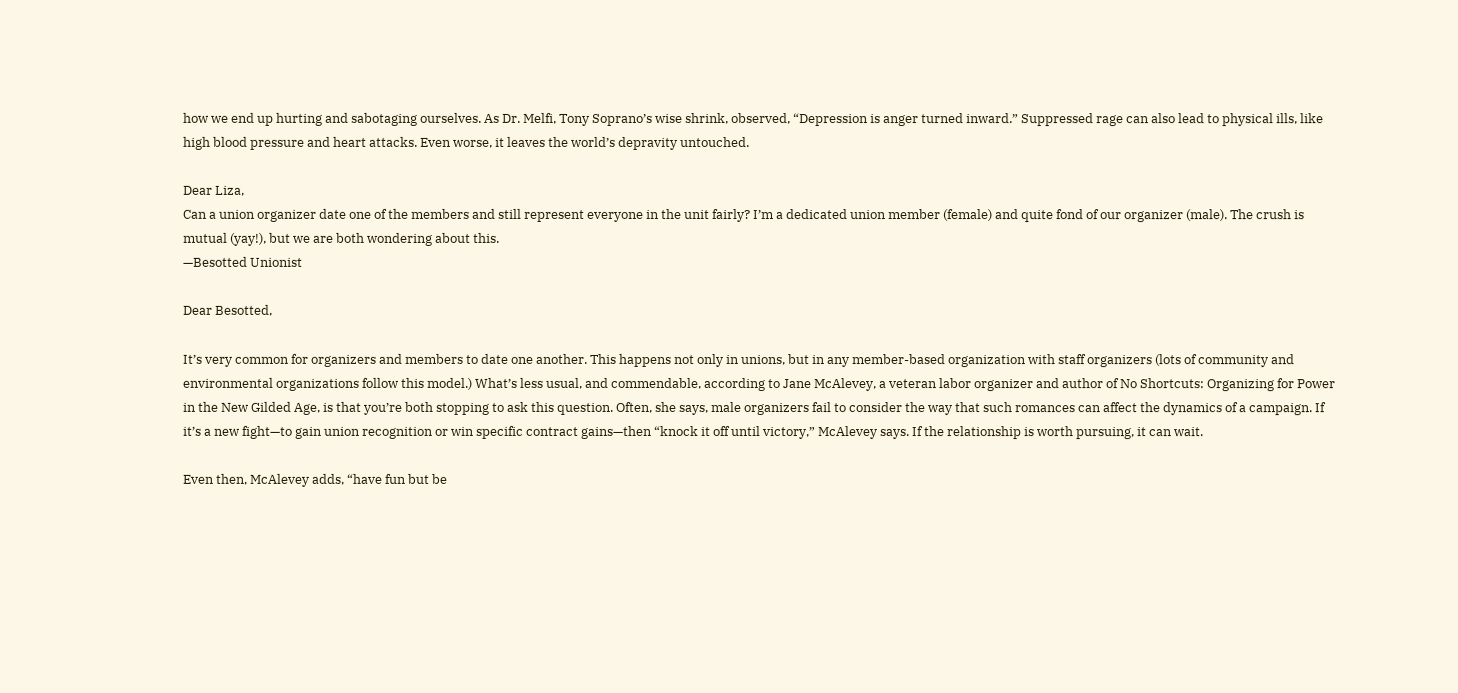how we end up hurting and sabotaging ourselves. As Dr. Melfi, Tony Soprano’s wise shrink, observed, “Depression is anger turned inward.” Suppressed rage can also lead to physical ills, like high blood pressure and heart attacks. Even worse, it leaves the world’s depravity untouched.

Dear Liza,
Can a union organizer date one of the members and still represent everyone in the unit fairly? I’m a dedicated union member (female) and quite fond of our organizer (male). The crush is mutual (yay!), but we are both wondering about this.
—Besotted Unionist

Dear Besotted,

It’s very common for organizers and members to date one another. This happens not only in unions, but in any member-based organization with staff organizers (lots of community and environmental organizations follow this model.) What’s less usual, and commendable, according to Jane McAlevey, a veteran labor organizer and author of No Shortcuts: Organizing for Power in the New Gilded Age, is that you’re both stopping to ask this question. Often, she says, male organizers fail to consider the way that such romances can affect the dynamics of a campaign. If it’s a new fight—to gain union recognition or win specific contract gains—then “knock it off until victory,” McAlevey says. If the relationship is worth pursuing, it can wait.

Even then, McAlevey adds, “have fun but be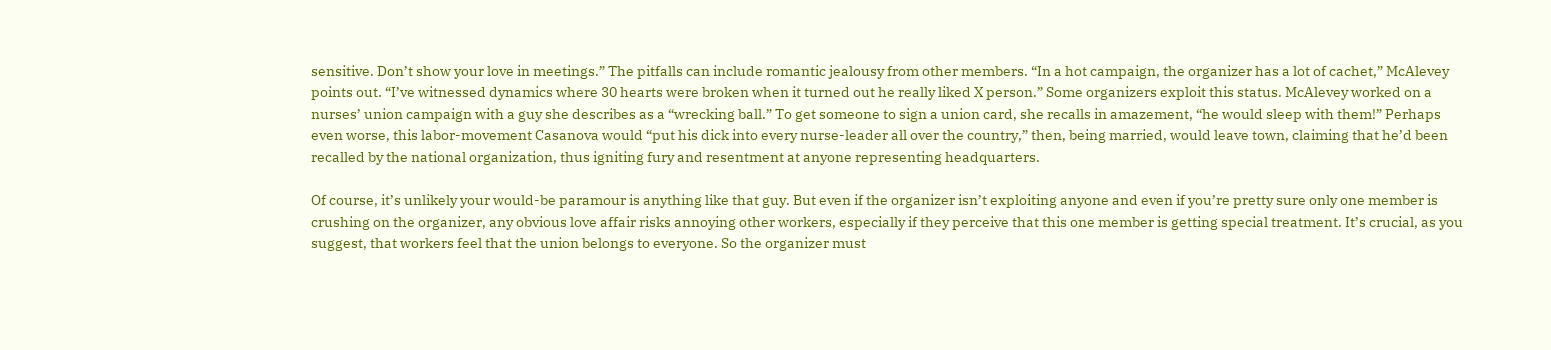sensitive. Don’t show your love in meetings.” The pitfalls can include romantic jealousy from other members. “In a hot campaign, the organizer has a lot of cachet,” McAlevey points out. “I’ve witnessed dynamics where 30 hearts were broken when it turned out he really liked X person.” Some organizers exploit this status. McAlevey worked on a nurses’ union campaign with a guy she describes as a “wrecking ball.” To get someone to sign a union card, she recalls in amazement, “he would sleep with them!” Perhaps even worse, this labor-movement Casanova would “put his dick into every nurse-leader all over the country,” then, being married, would leave town, claiming that he’d been recalled by the national organization, thus igniting fury and resentment at anyone representing headquarters.

Of course, it’s unlikely your would-be paramour is anything like that guy. But even if the organizer isn’t exploiting anyone and even if you’re pretty sure only one member is crushing on the organizer, any obvious love affair risks annoying other workers, especially if they perceive that this one member is getting special treatment. It’s crucial, as you suggest, that workers feel that the union belongs to everyone. So the organizer must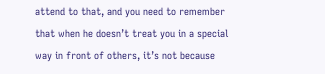attend to that, and you need to remember that when he doesn’t treat you in a special way in front of others, it’s not because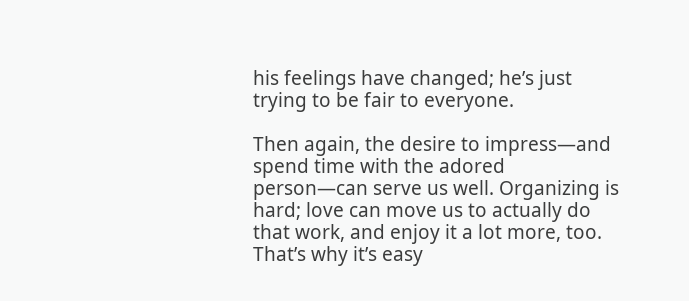his feelings have changed; he’s just trying to be fair to everyone.

Then again, the desire to impress—and spend time with the adored person—can serve us well. Organizing is hard; love can move us to actually do that work, and enjoy it a lot more, too. That’s why it’s easy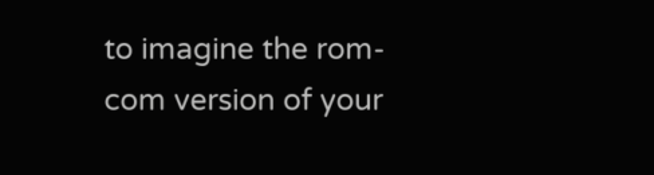to imagine the rom-com version of your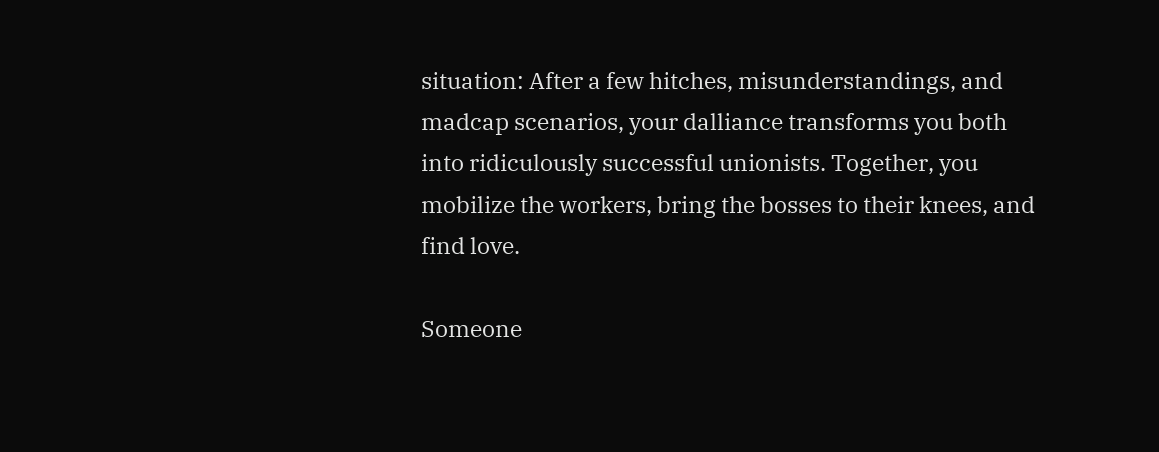situation: After a few hitches, misunderstandings, and madcap scenarios, your dalliance transforms you both into ridiculously successful unionists. Together, you mobilize the workers, bring the bosses to their knees, and find love.

Someone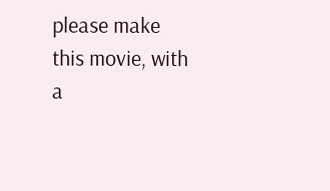please make this movie, with a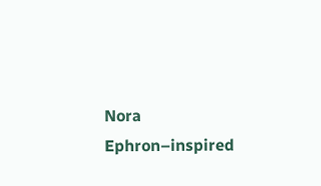Nora Ephron–inspired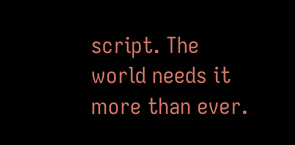script. The world needs it more than ever.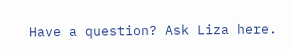Have a question? Ask Liza here.